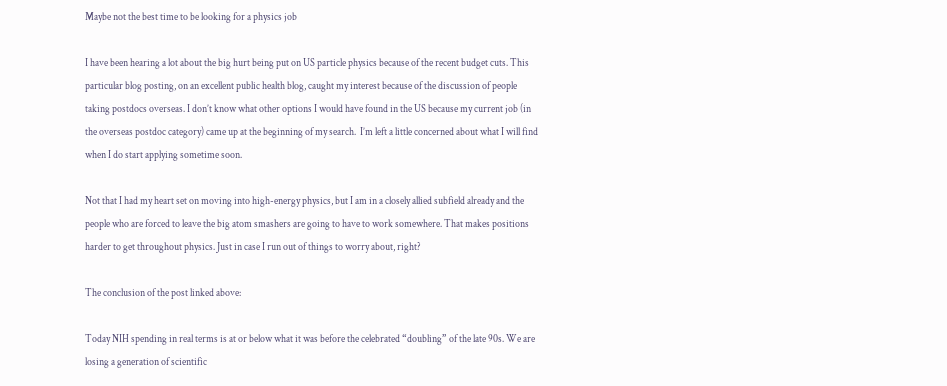Maybe not the best time to be looking for a physics job

I have been hearing a lot about the big hurt being put on US particle physics because of the recent budget cuts. This particular blog posting, on an excellent public health blog, caught my interest because of the discussion of people taking postdocs overseas. I don’t know what other options I would have found in the US because my current job (in the overseas postdoc category) came up at the beginning of my search.  I’m left a little concerned about what I will find when I do start applying sometime soon.

Not that I had my heart set on moving into high-energy physics, but I am in a closely allied subfield already and the people who are forced to leave the big atom smashers are going to have to work somewhere. That makes positions harder to get throughout physics. Just in case I run out of things to worry about, right?

The conclusion of the post linked above:

Today NIH spending in real terms is at or below what it was before the celebrated “doubling” of the late 90s. We are losing a generation of scientific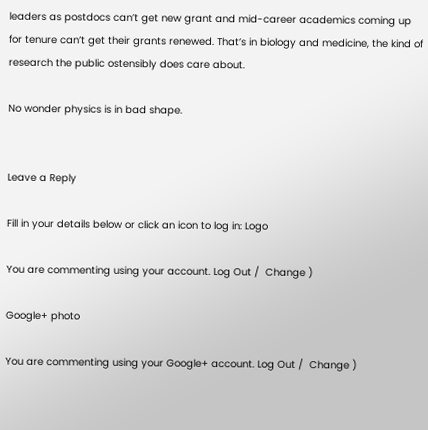leaders as postdocs can’t get new grant and mid-career academics coming up for tenure can’t get their grants renewed. That’s in biology and medicine, the kind of research the public ostensibly does care about.

No wonder physics is in bad shape.


Leave a Reply

Fill in your details below or click an icon to log in: Logo

You are commenting using your account. Log Out /  Change )

Google+ photo

You are commenting using your Google+ account. Log Out /  Change )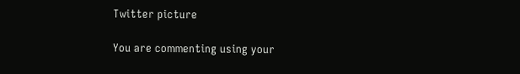Twitter picture

You are commenting using your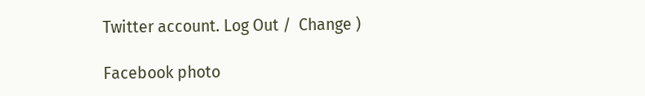Twitter account. Log Out /  Change )

Facebook photo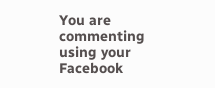You are commenting using your Facebook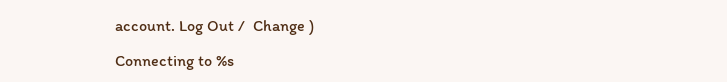account. Log Out /  Change )

Connecting to %s